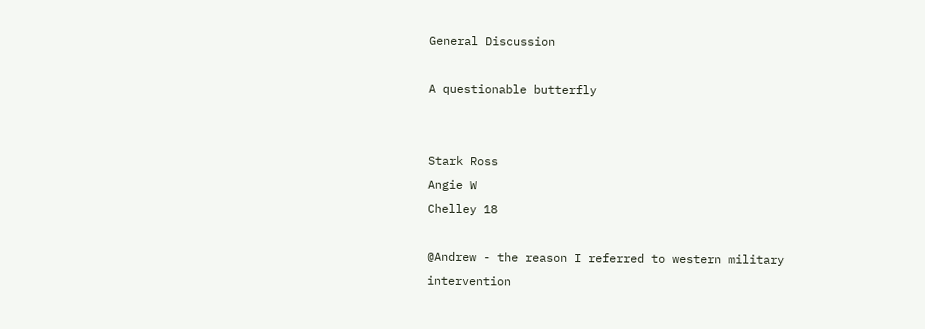General Discussion

A questionable butterfly


Stark Ross
Angie W
Chelley 18

@Andrew - the reason I referred to western military intervention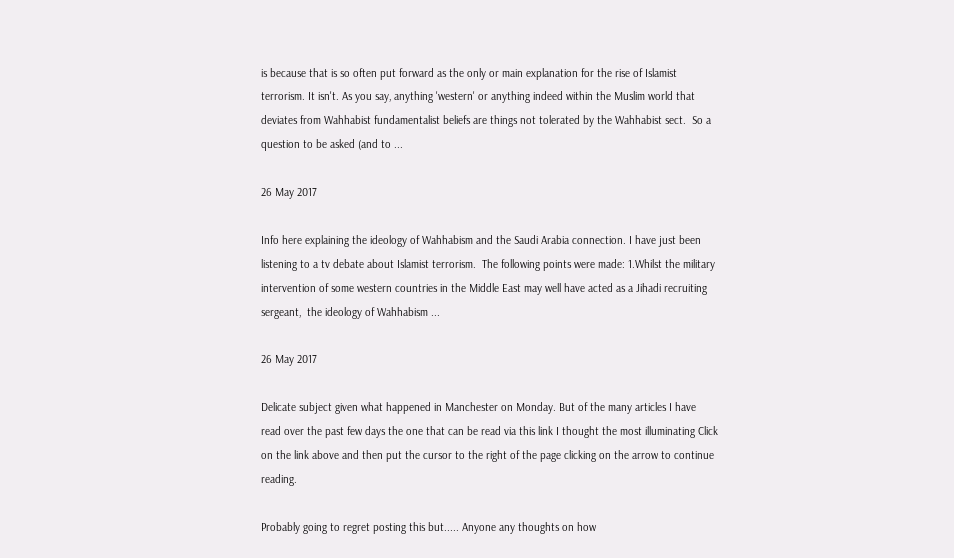is because that is so often put forward as the only or main explanation for the rise of Islamist terrorism. It isn't. As you say, anything 'western' or anything indeed within the Muslim world that deviates from Wahhabist fundamentalist beliefs are things not tolerated by the Wahhabist sect.  So a question to be asked (and to ...

26 May 2017

Info here explaining the ideology of Wahhabism and the Saudi Arabia connection. I have just been listening to a tv debate about Islamist terrorism.  The following points were made: 1.Whilst the military intervention of some western countries in the Middle East may well have acted as a Jihadi recruiting sergeant,  the ideology of Wahhabism ...

26 May 2017

Delicate subject given what happened in Manchester on Monday. But of the many articles I have read over the past few days the one that can be read via this link I thought the most illuminating Click on the link above and then put the cursor to the right of the page clicking on the arrow to continue reading.

Probably going to regret posting this but..... Anyone any thoughts on how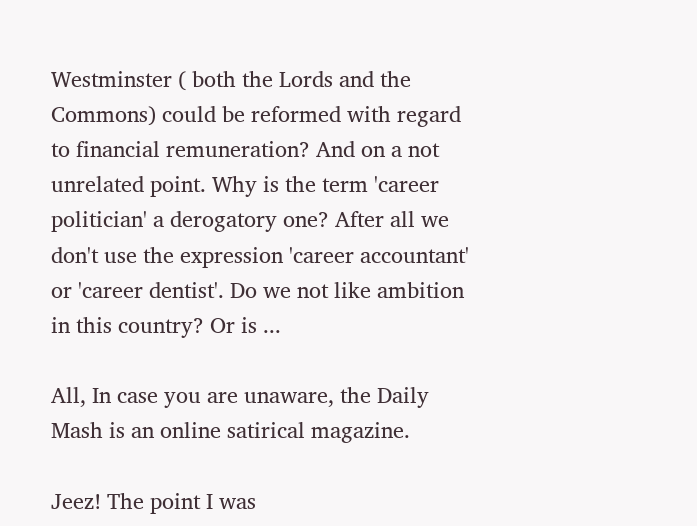Westminster ( both the Lords and the Commons) could be reformed with regard to financial remuneration? And on a not unrelated point. Why is the term 'career politician' a derogatory one? After all we don't use the expression 'career accountant' or 'career dentist'. Do we not like ambition in this country? Or is ...

All, In case you are unaware, the Daily Mash is an online satirical magazine.

Jeez! The point I was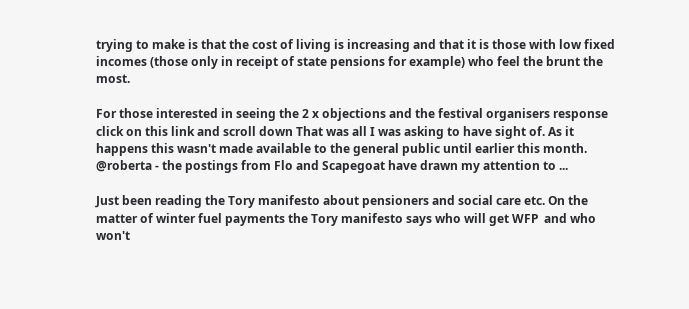trying to make is that the cost of living is increasing and that it is those with low fixed incomes (those only in receipt of state pensions for example) who feel the brunt the most.

For those interested in seeing the 2 x objections and the festival organisers response click on this link and scroll down That was all I was asking to have sight of. As it happens this wasn't made available to the general public until earlier this month. @roberta - the postings from Flo and Scapegoat have drawn my attention to ...

Just been reading the Tory manifesto about pensioners and social care etc. On the matter of winter fuel payments the Tory manifesto says who will get WFP  and who won't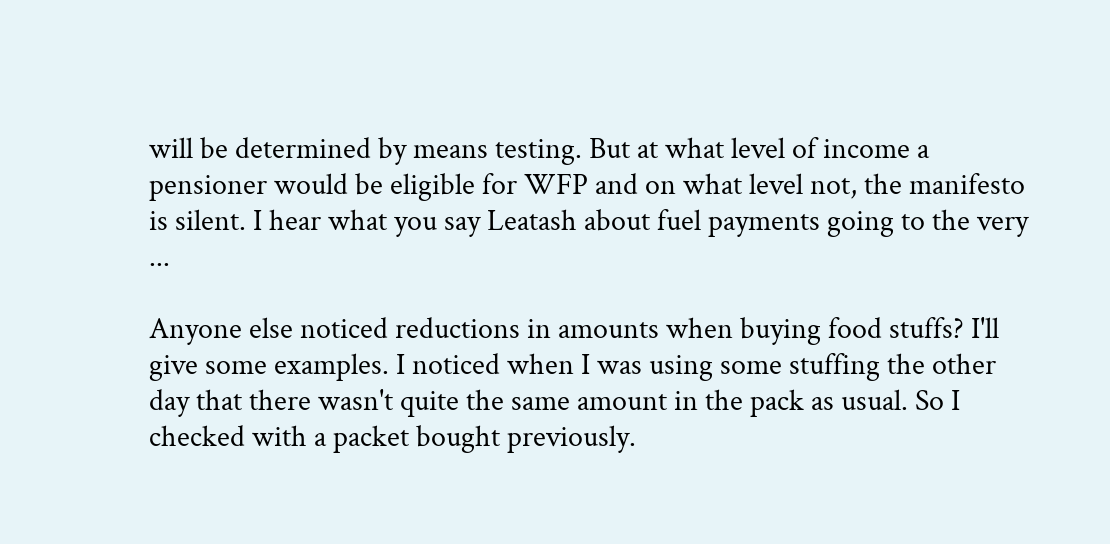will be determined by means testing. But at what level of income a pensioner would be eligible for WFP and on what level not, the manifesto is silent. I hear what you say Leatash about fuel payments going to the very ...

Anyone else noticed reductions in amounts when buying food stuffs? I'll give some examples. I noticed when I was using some stuffing the other day that there wasn't quite the same amount in the pack as usual. So I checked with a packet bought previously.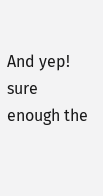And yep! sure enough the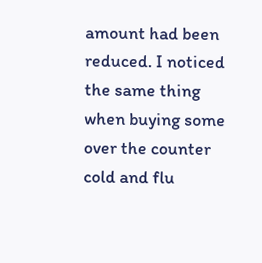amount had been reduced. I noticed the same thing when buying some over the counter cold and flu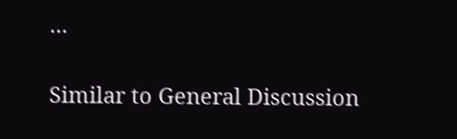...

Similar to General Discussion